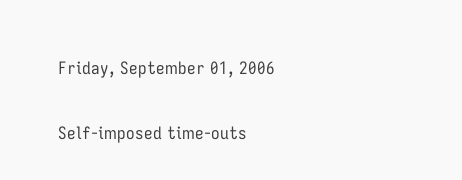Friday, September 01, 2006

Self-imposed time-outs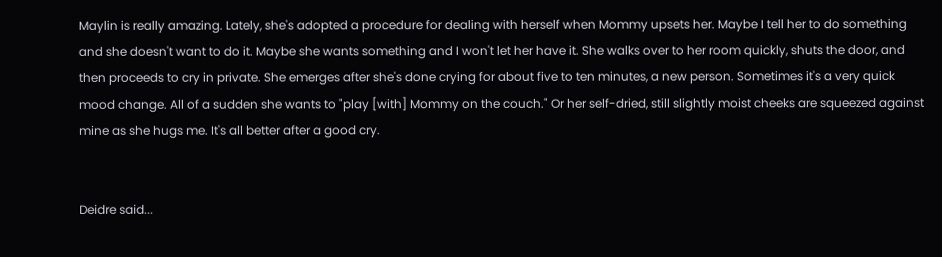Maylin is really amazing. Lately, she's adopted a procedure for dealing with herself when Mommy upsets her. Maybe I tell her to do something and she doesn't want to do it. Maybe she wants something and I won't let her have it. She walks over to her room quickly, shuts the door, and then proceeds to cry in private. She emerges after she's done crying for about five to ten minutes, a new person. Sometimes it's a very quick mood change. All of a sudden she wants to "play [with] Mommy on the couch." Or her self-dried, still slightly moist cheeks are squeezed against mine as she hugs me. It's all better after a good cry.


Deidre said...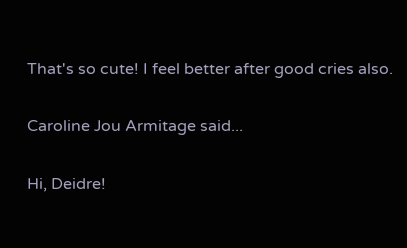That's so cute! I feel better after good cries also.

Caroline Jou Armitage said...

Hi, Deidre!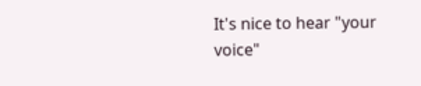It's nice to hear "your voice"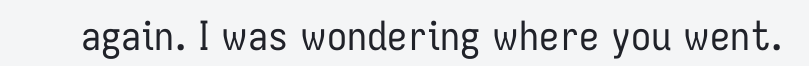again. I was wondering where you went.